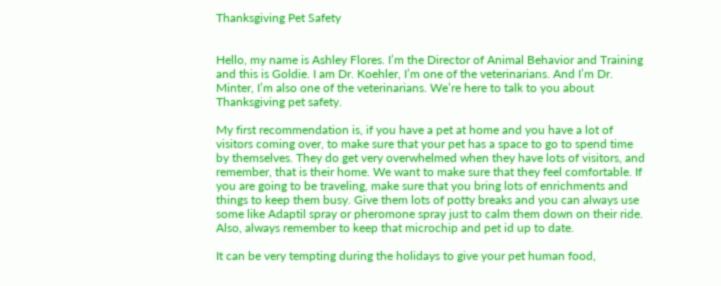Thanksgiving Pet Safety


Hello, my name is Ashley Flores. I’m the Director of Animal Behavior and Training and this is Goldie. I am Dr. Koehler, I’m one of the veterinarians. And I’m Dr. Minter, I’m also one of the veterinarians. We’re here to talk to you about Thanksgiving pet safety.

My first recommendation is, if you have a pet at home and you have a lot of visitors coming over, to make sure that your pet has a space to go to spend time by themselves. They do get very overwhelmed when they have lots of visitors, and remember, that is their home. We want to make sure that they feel comfortable. If you are going to be traveling, make sure that you bring lots of enrichments and things to keep them busy. Give them lots of potty breaks and you can always use some like Adaptil spray or pheromone spray just to calm them down on their ride. Also, always remember to keep that microchip and pet id up to date.

It can be very tempting during the holidays to give your pet human food,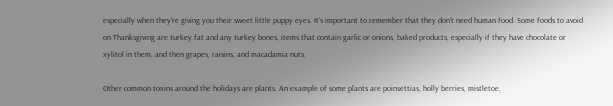especially when they’re giving you their sweet little puppy eyes. It’s important to remember that they don’t need human food. Some foods to avoid on Thanksgiving are turkey fat and any turkey bones, items that contain garlic or onions, baked products, especially if they have chocolate or xylitol in them, and then grapes, raisins, and macadamia nuts.

Other common toxins around the holidays are plants. An example of some plants are poinsettias, holly berries, mistletoe,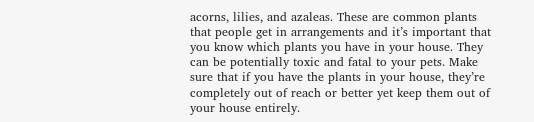acorns, lilies, and azaleas. These are common plants that people get in arrangements and it’s important that you know which plants you have in your house. They can be potentially toxic and fatal to your pets. Make sure that if you have the plants in your house, they’re completely out of reach or better yet keep them out of your house entirely.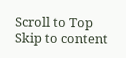Scroll to Top
Skip to content